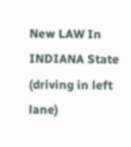New LAW In INDIANA State (driving in left lane)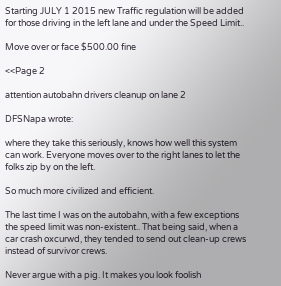Starting JULY 1 2015 new Traffic regulation will be added for those driving in the left lane and under the Speed Limit..

Move over or face $500.00 fine

<<Page 2

attention autobahn drivers cleanup on lane 2

DFSNapa wrote:

where they take this seriously, knows how well this system can work. Everyone moves over to the right lanes to let the folks zip by on the left.

So much more civilized and efficient.

The last time I was on the autobahn, with a few exceptions the speed limit was non-existent.. That being said, when a car crash oxcurwd, they tended to send out clean-up crews instead of survivor crews.

Never argue with a pig. It makes you look foolish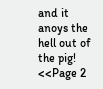and it anoys the hell out of the pig!
<<Page 2